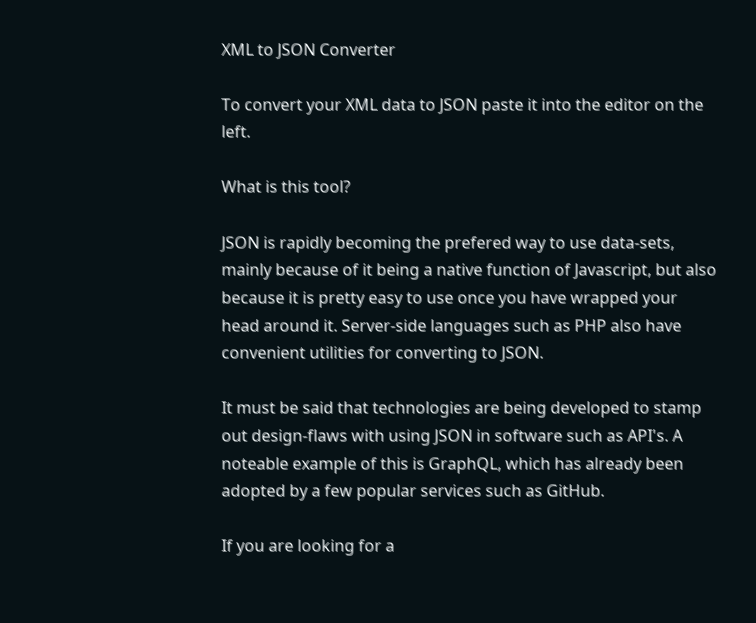XML to JSON Converter

To convert your XML data to JSON paste it into the editor on the left.

What is this tool?

JSON is rapidly becoming the prefered way to use data-sets, mainly because of it being a native function of Javascript, but also because it is pretty easy to use once you have wrapped your head around it. Server-side languages such as PHP also have convenient utilities for converting to JSON.

It must be said that technologies are being developed to stamp out design-flaws with using JSON in software such as API's. A noteable example of this is GraphQL, which has already been adopted by a few popular services such as GitHub.

If you are looking for a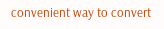convenient way to convert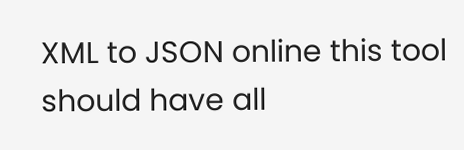XML to JSON online this tool should have all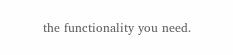the functionality you need.